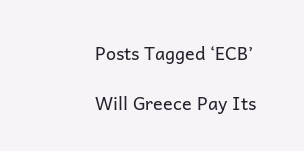Posts Tagged ‘ECB’

Will Greece Pay Its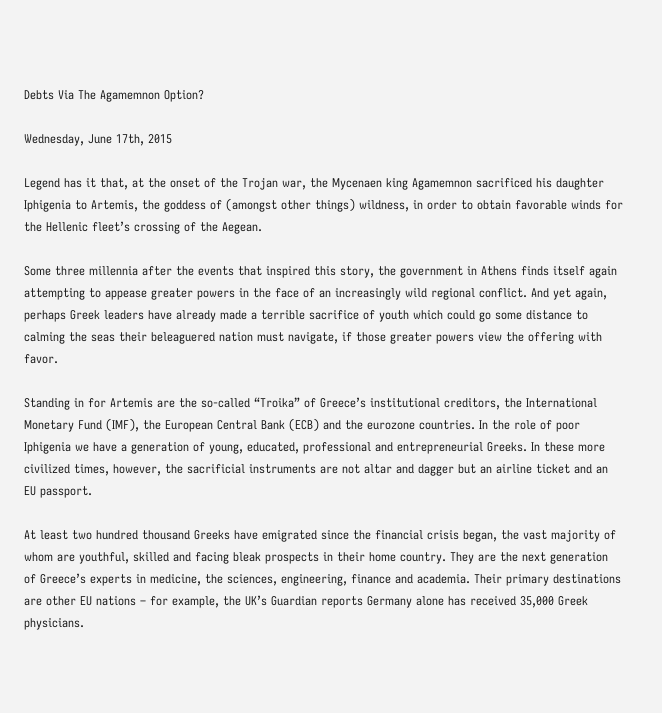Debts Via The Agamemnon Option?

Wednesday, June 17th, 2015

Legend has it that, at the onset of the Trojan war, the Mycenaen king Agamemnon sacrificed his daughter Iphigenia to Artemis, the goddess of (amongst other things) wildness, in order to obtain favorable winds for the Hellenic fleet’s crossing of the Aegean.

Some three millennia after the events that inspired this story, the government in Athens finds itself again attempting to appease greater powers in the face of an increasingly wild regional conflict. And yet again, perhaps Greek leaders have already made a terrible sacrifice of youth which could go some distance to calming the seas their beleaguered nation must navigate, if those greater powers view the offering with favor.

Standing in for Artemis are the so-called “Troika” of Greece’s institutional creditors, the International Monetary Fund (IMF), the European Central Bank (ECB) and the eurozone countries. In the role of poor Iphigenia we have a generation of young, educated, professional and entrepreneurial Greeks. In these more civilized times, however, the sacrificial instruments are not altar and dagger but an airline ticket and an EU passport.

At least two hundred thousand Greeks have emigrated since the financial crisis began, the vast majority of whom are youthful, skilled and facing bleak prospects in their home country. They are the next generation of Greece’s experts in medicine, the sciences, engineering, finance and academia. Their primary destinations are other EU nations – for example, the UK’s Guardian reports Germany alone has received 35,000 Greek physicians.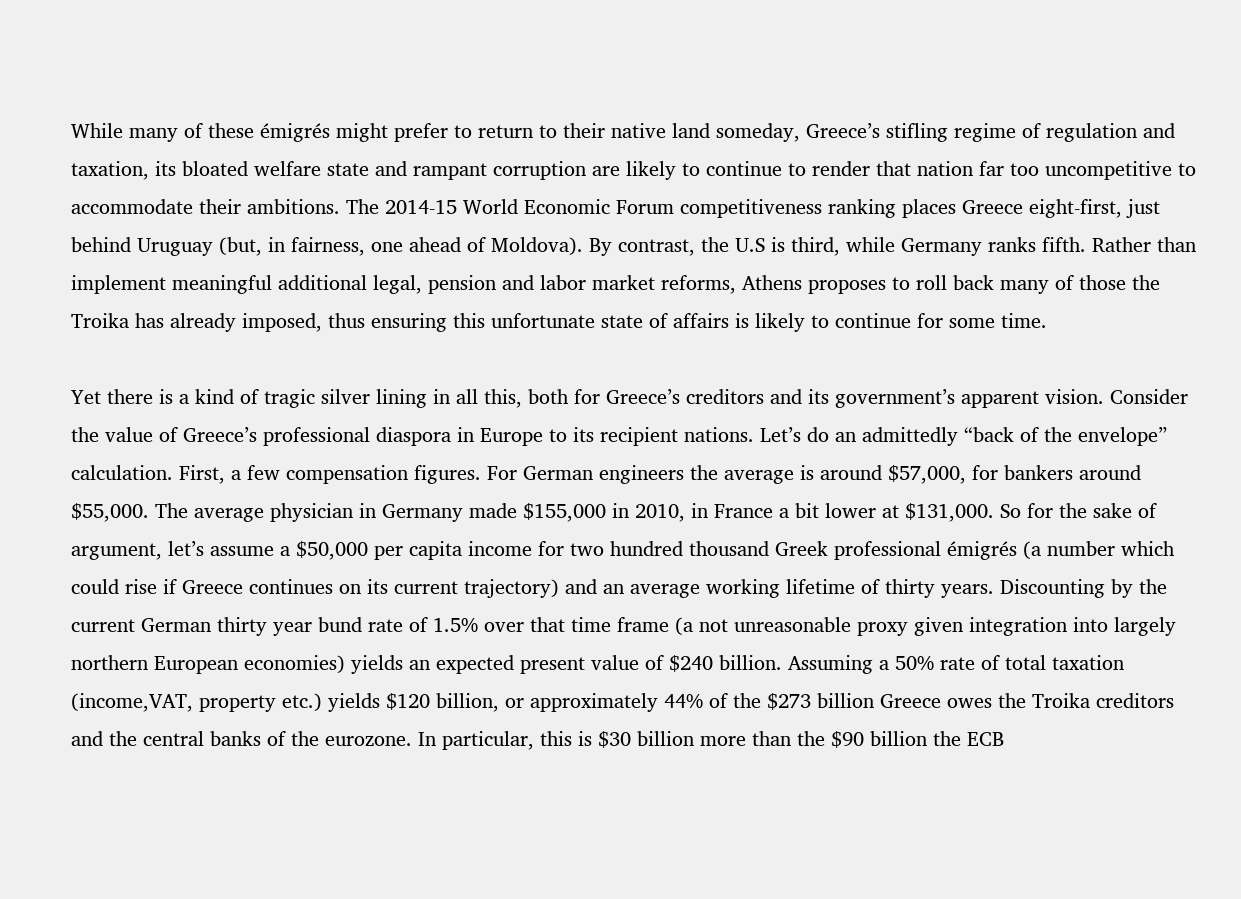While many of these émigrés might prefer to return to their native land someday, Greece’s stifling regime of regulation and taxation, its bloated welfare state and rampant corruption are likely to continue to render that nation far too uncompetitive to accommodate their ambitions. The 2014-15 World Economic Forum competitiveness ranking places Greece eight-first, just behind Uruguay (but, in fairness, one ahead of Moldova). By contrast, the U.S is third, while Germany ranks fifth. Rather than implement meaningful additional legal, pension and labor market reforms, Athens proposes to roll back many of those the Troika has already imposed, thus ensuring this unfortunate state of affairs is likely to continue for some time.

Yet there is a kind of tragic silver lining in all this, both for Greece’s creditors and its government’s apparent vision. Consider the value of Greece’s professional diaspora in Europe to its recipient nations. Let’s do an admittedly “back of the envelope” calculation. First, a few compensation figures. For German engineers the average is around $57,000, for bankers around $55,000. The average physician in Germany made $155,000 in 2010, in France a bit lower at $131,000. So for the sake of argument, let’s assume a $50,000 per capita income for two hundred thousand Greek professional émigrés (a number which could rise if Greece continues on its current trajectory) and an average working lifetime of thirty years. Discounting by the current German thirty year bund rate of 1.5% over that time frame (a not unreasonable proxy given integration into largely northern European economies) yields an expected present value of $240 billion. Assuming a 50% rate of total taxation (income,VAT, property etc.) yields $120 billion, or approximately 44% of the $273 billion Greece owes the Troika creditors and the central banks of the eurozone. In particular, this is $30 billion more than the $90 billion the ECB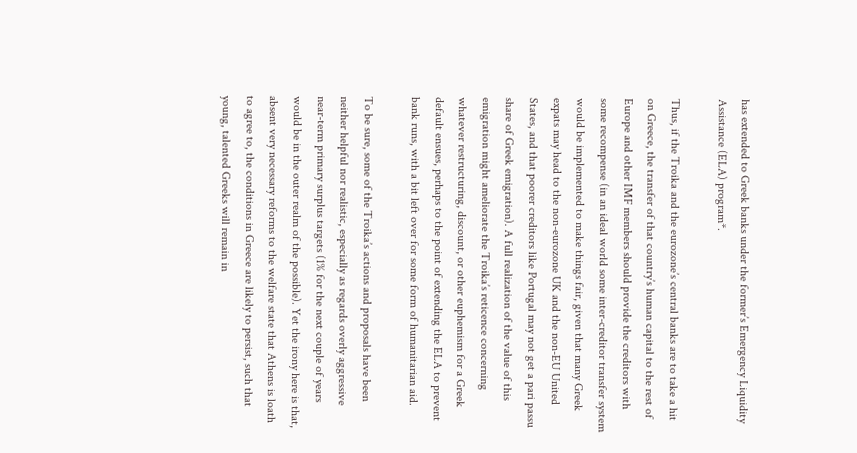has extended to Greek banks under the former’s Emergency Liquidity Assistance (ELA) program*.

Thus, if the Troika and the eurozone’s central banks are to take a hit on Greece, the transfer of that country’s human capital to the rest of Europe and other IMF members should provide the creditors with some recompense (in an ideal world some inter-creditor transfer system would be implemented to make things fair, given that many Greek expats may head to the non-eurozone UK and the non-EU United States, and that poorer creditors like Portugal may not get a pari passu share of Greek emigration). A full realization of the value of this emigration might ameliorate the Troika’s reticence concerning whatever restructuring, discount, or other euphemism for a Greek default ensues, perhaps to the point of extending the ELA to prevent bank runs, with a bit left over for some form of humanitarian aid.

To be sure, some of the Troika’s actions and proposals have been neither helpful nor realistic, especially as regards overly aggressive near-term primary surplus targets (1% for the next couple of years would be in the outer realm of the possible). Yet the irony here is that, absent very necessary reforms to the welfare state that Athens is loath to agree to, the conditions in Greece are likely to persist, such that young, talented Greeks will remain in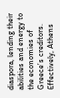diaspora, lending their abilities and energy to the economies of Greece’s creditors. Effectively, Athens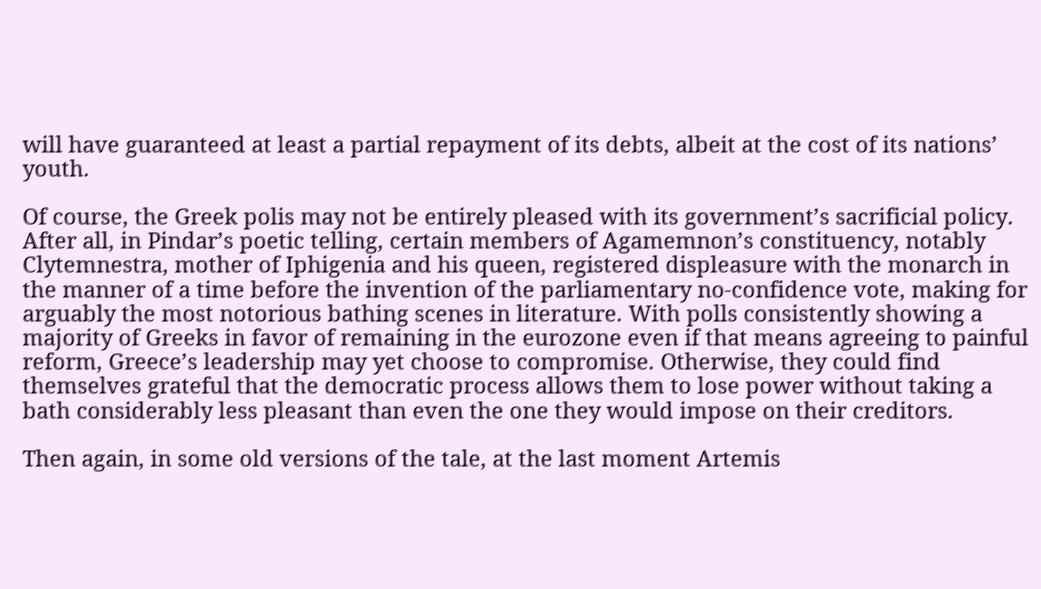will have guaranteed at least a partial repayment of its debts, albeit at the cost of its nations’ youth.

Of course, the Greek polis may not be entirely pleased with its government’s sacrificial policy. After all, in Pindar’s poetic telling, certain members of Agamemnon’s constituency, notably Clytemnestra, mother of Iphigenia and his queen, registered displeasure with the monarch in the manner of a time before the invention of the parliamentary no-confidence vote, making for arguably the most notorious bathing scenes in literature. With polls consistently showing a majority of Greeks in favor of remaining in the eurozone even if that means agreeing to painful reform, Greece’s leadership may yet choose to compromise. Otherwise, they could find themselves grateful that the democratic process allows them to lose power without taking a bath considerably less pleasant than even the one they would impose on their creditors.

Then again, in some old versions of the tale, at the last moment Artemis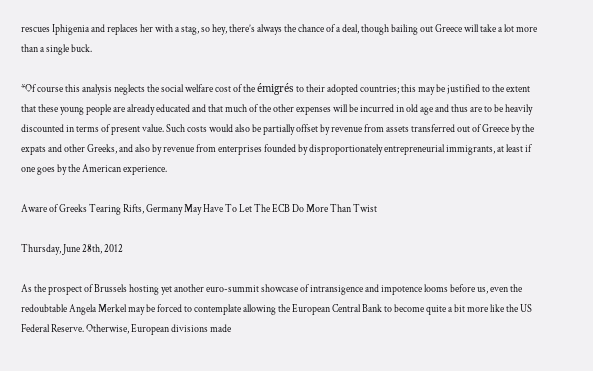rescues Iphigenia and replaces her with a stag, so hey, there’s always the chance of a deal, though bailing out Greece will take a lot more than a single buck.

*Of course this analysis neglects the social welfare cost of the émigrés to their adopted countries; this may be justified to the extent that these young people are already educated and that much of the other expenses will be incurred in old age and thus are to be heavily discounted in terms of present value. Such costs would also be partially offset by revenue from assets transferred out of Greece by the expats and other Greeks, and also by revenue from enterprises founded by disproportionately entrepreneurial immigrants, at least if one goes by the American experience.

Aware of Greeks Tearing Rifts, Germany May Have To Let The ECB Do More Than Twist

Thursday, June 28th, 2012

As the prospect of Brussels hosting yet another euro-summit showcase of intransigence and impotence looms before us, even the redoubtable Angela Merkel may be forced to contemplate allowing the European Central Bank to become quite a bit more like the US Federal Reserve. Otherwise, European divisions made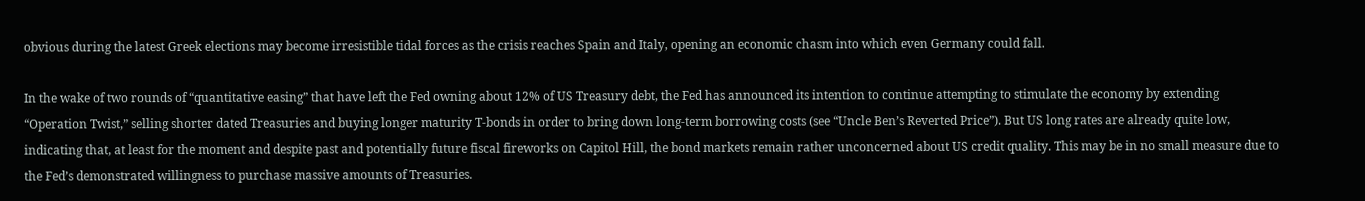obvious during the latest Greek elections may become irresistible tidal forces as the crisis reaches Spain and Italy, opening an economic chasm into which even Germany could fall.

In the wake of two rounds of “quantitative easing” that have left the Fed owning about 12% of US Treasury debt, the Fed has announced its intention to continue attempting to stimulate the economy by extending “Operation Twist,” selling shorter dated Treasuries and buying longer maturity T-bonds in order to bring down long-term borrowing costs (see “Uncle Ben’s Reverted Price”). But US long rates are already quite low, indicating that, at least for the moment and despite past and potentially future fiscal fireworks on Capitol Hill, the bond markets remain rather unconcerned about US credit quality. This may be in no small measure due to the Fed’s demonstrated willingness to purchase massive amounts of Treasuries.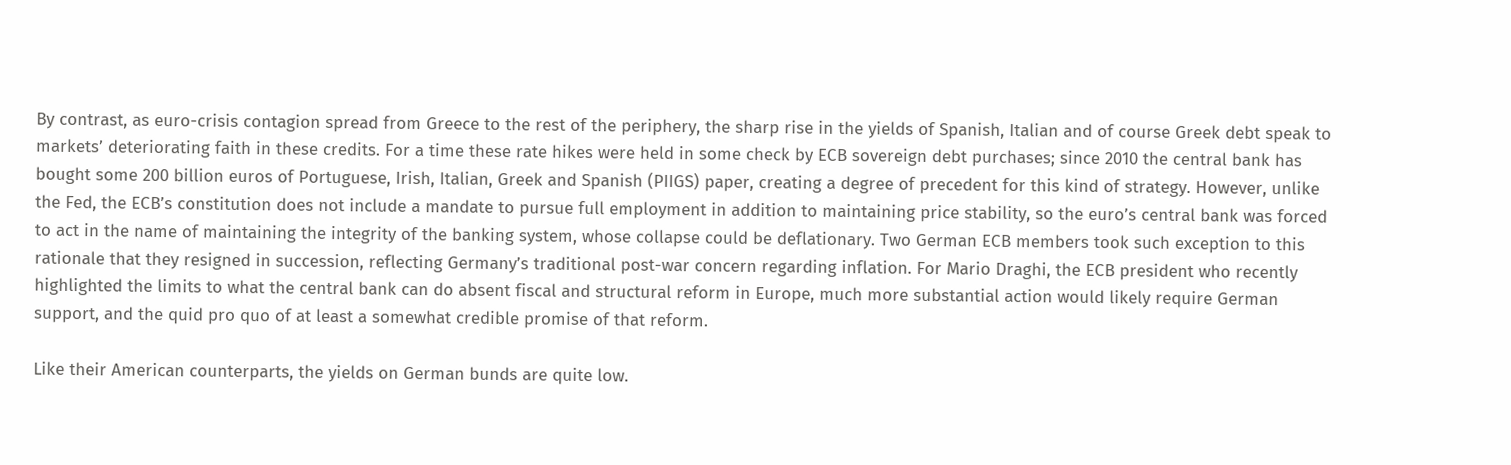By contrast, as euro-crisis contagion spread from Greece to the rest of the periphery, the sharp rise in the yields of Spanish, Italian and of course Greek debt speak to markets’ deteriorating faith in these credits. For a time these rate hikes were held in some check by ECB sovereign debt purchases; since 2010 the central bank has bought some 200 billion euros of Portuguese, Irish, Italian, Greek and Spanish (PIIGS) paper, creating a degree of precedent for this kind of strategy. However, unlike the Fed, the ECB’s constitution does not include a mandate to pursue full employment in addition to maintaining price stability, so the euro’s central bank was forced to act in the name of maintaining the integrity of the banking system, whose collapse could be deflationary. Two German ECB members took such exception to this rationale that they resigned in succession, reflecting Germany’s traditional post-war concern regarding inflation. For Mario Draghi, the ECB president who recently highlighted the limits to what the central bank can do absent fiscal and structural reform in Europe, much more substantial action would likely require German support, and the quid pro quo of at least a somewhat credible promise of that reform.

Like their American counterparts, the yields on German bunds are quite low.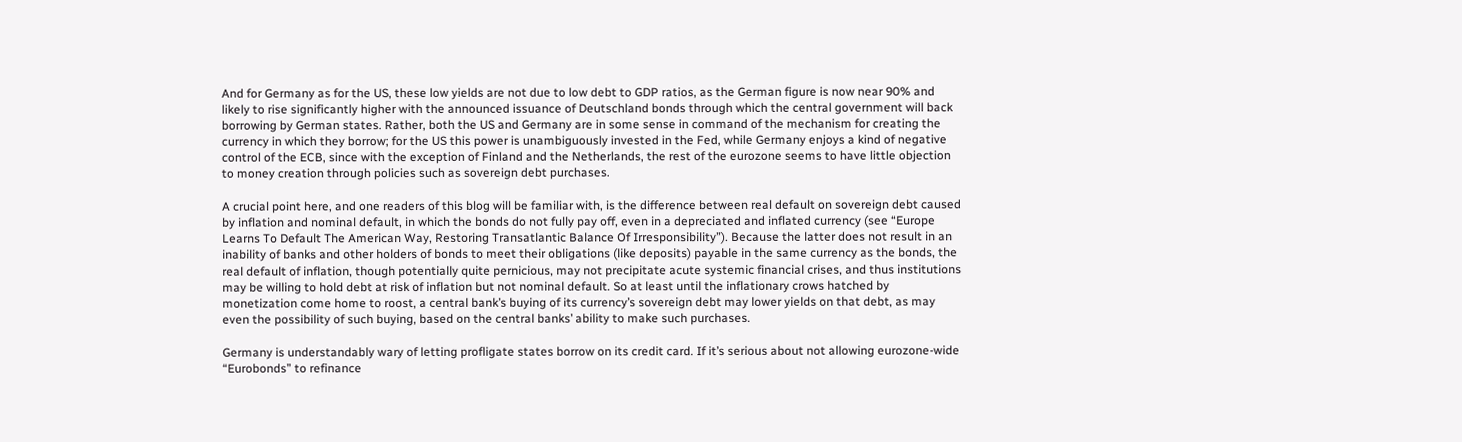And for Germany as for the US, these low yields are not due to low debt to GDP ratios, as the German figure is now near 90% and likely to rise significantly higher with the announced issuance of Deutschland bonds through which the central government will back borrowing by German states. Rather, both the US and Germany are in some sense in command of the mechanism for creating the currency in which they borrow; for the US this power is unambiguously invested in the Fed, while Germany enjoys a kind of negative control of the ECB, since with the exception of Finland and the Netherlands, the rest of the eurozone seems to have little objection to money creation through policies such as sovereign debt purchases.

A crucial point here, and one readers of this blog will be familiar with, is the difference between real default on sovereign debt caused by inflation and nominal default, in which the bonds do not fully pay off, even in a depreciated and inflated currency (see “Europe Learns To Default The American Way, Restoring Transatlantic Balance Of Irresponsibility”). Because the latter does not result in an inability of banks and other holders of bonds to meet their obligations (like deposits) payable in the same currency as the bonds, the real default of inflation, though potentially quite pernicious, may not precipitate acute systemic financial crises, and thus institutions may be willing to hold debt at risk of inflation but not nominal default. So at least until the inflationary crows hatched by monetization come home to roost, a central bank’s buying of its currency’s sovereign debt may lower yields on that debt, as may even the possibility of such buying, based on the central banks’ ability to make such purchases.

Germany is understandably wary of letting profligate states borrow on its credit card. If it’s serious about not allowing eurozone-wide “Eurobonds” to refinance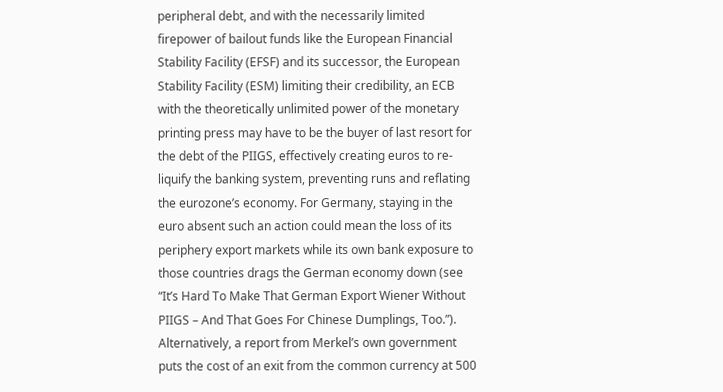peripheral debt, and with the necessarily limited firepower of bailout funds like the European Financial Stability Facility (EFSF) and its successor, the European Stability Facility (ESM) limiting their credibility, an ECB with the theoretically unlimited power of the monetary printing press may have to be the buyer of last resort for the debt of the PIIGS, effectively creating euros to re-liquify the banking system, preventing runs and reflating the eurozone’s economy. For Germany, staying in the euro absent such an action could mean the loss of its periphery export markets while its own bank exposure to those countries drags the German economy down (see “It’s Hard To Make That German Export Wiener Without PIIGS – And That Goes For Chinese Dumplings, Too.”). Alternatively, a report from Merkel’s own government puts the cost of an exit from the common currency at 500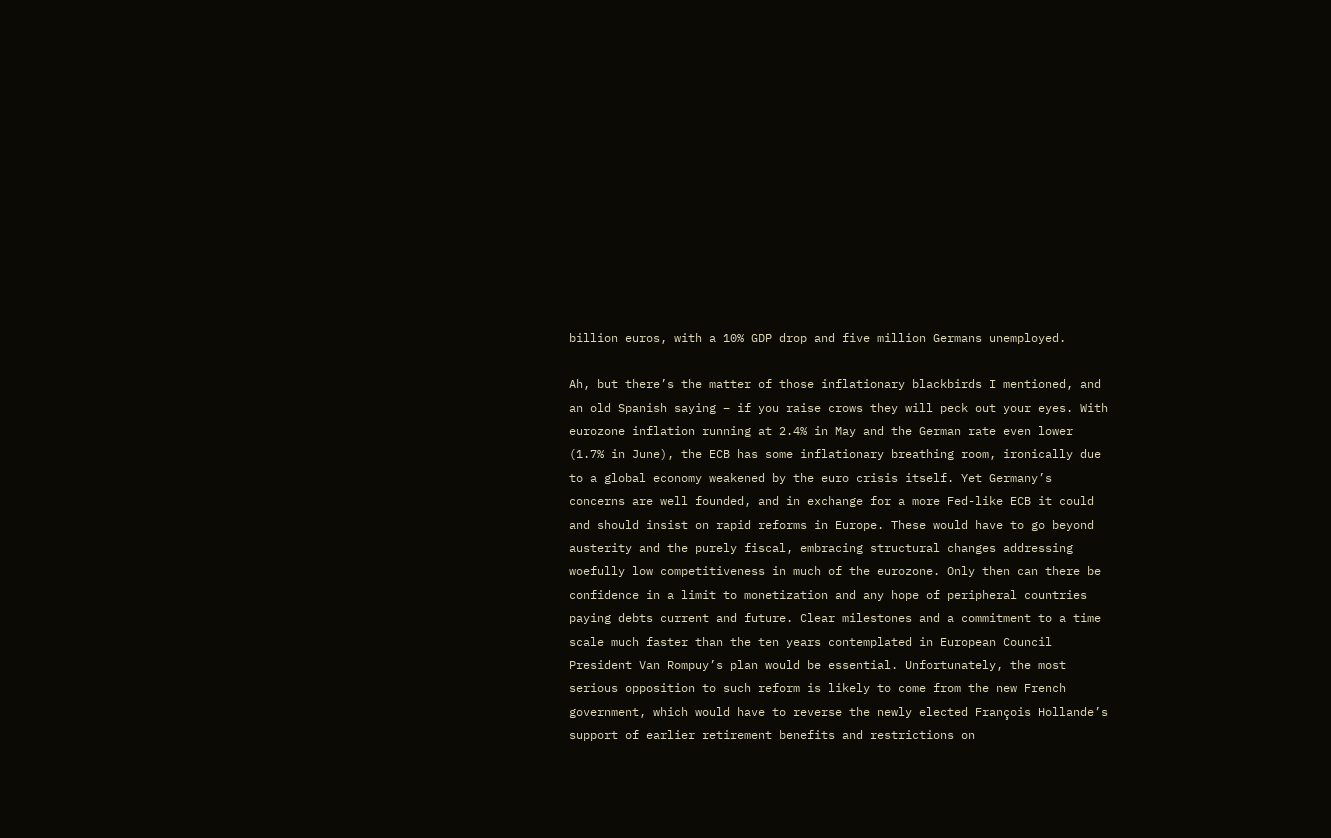billion euros, with a 10% GDP drop and five million Germans unemployed.

Ah, but there’s the matter of those inflationary blackbirds I mentioned, and an old Spanish saying – if you raise crows they will peck out your eyes. With eurozone inflation running at 2.4% in May and the German rate even lower (1.7% in June), the ECB has some inflationary breathing room, ironically due to a global economy weakened by the euro crisis itself. Yet Germany’s concerns are well founded, and in exchange for a more Fed-like ECB it could and should insist on rapid reforms in Europe. These would have to go beyond austerity and the purely fiscal, embracing structural changes addressing woefully low competitiveness in much of the eurozone. Only then can there be confidence in a limit to monetization and any hope of peripheral countries paying debts current and future. Clear milestones and a commitment to a time scale much faster than the ten years contemplated in European Council President Van Rompuy’s plan would be essential. Unfortunately, the most serious opposition to such reform is likely to come from the new French government, which would have to reverse the newly elected François Hollande’s support of earlier retirement benefits and restrictions on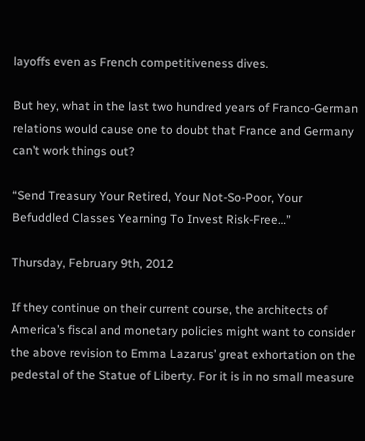layoffs even as French competitiveness dives.

But hey, what in the last two hundred years of Franco-German relations would cause one to doubt that France and Germany can’t work things out?

“Send Treasury Your Retired, Your Not-So-Poor, Your Befuddled Classes Yearning To Invest Risk-Free…”

Thursday, February 9th, 2012

If they continue on their current course, the architects of America’s fiscal and monetary policies might want to consider the above revision to Emma Lazarus’ great exhortation on the pedestal of the Statue of Liberty. For it is in no small measure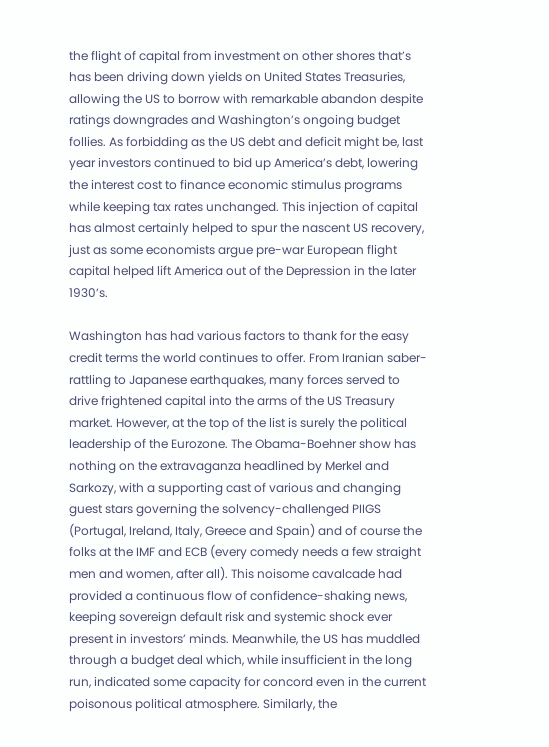the flight of capital from investment on other shores that’s has been driving down yields on United States Treasuries, allowing the US to borrow with remarkable abandon despite ratings downgrades and Washington’s ongoing budget follies. As forbidding as the US debt and deficit might be, last year investors continued to bid up America’s debt, lowering the interest cost to finance economic stimulus programs while keeping tax rates unchanged. This injection of capital has almost certainly helped to spur the nascent US recovery, just as some economists argue pre-war European flight capital helped lift America out of the Depression in the later 1930’s.

Washington has had various factors to thank for the easy credit terms the world continues to offer. From Iranian saber-rattling to Japanese earthquakes, many forces served to drive frightened capital into the arms of the US Treasury market. However, at the top of the list is surely the political leadership of the Eurozone. The Obama-Boehner show has nothing on the extravaganza headlined by Merkel and Sarkozy, with a supporting cast of various and changing guest stars governing the solvency-challenged PIIGS (Portugal, Ireland, Italy, Greece and Spain) and of course the folks at the IMF and ECB (every comedy needs a few straight men and women, after all). This noisome cavalcade had provided a continuous flow of confidence-shaking news, keeping sovereign default risk and systemic shock ever present in investors’ minds. Meanwhile, the US has muddled through a budget deal which, while insufficient in the long run, indicated some capacity for concord even in the current poisonous political atmosphere. Similarly, the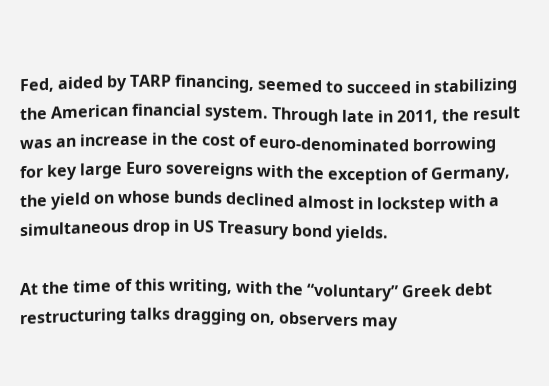Fed, aided by TARP financing, seemed to succeed in stabilizing the American financial system. Through late in 2011, the result was an increase in the cost of euro-denominated borrowing for key large Euro sovereigns with the exception of Germany, the yield on whose bunds declined almost in lockstep with a simultaneous drop in US Treasury bond yields.

At the time of this writing, with the “voluntary” Greek debt restructuring talks dragging on, observers may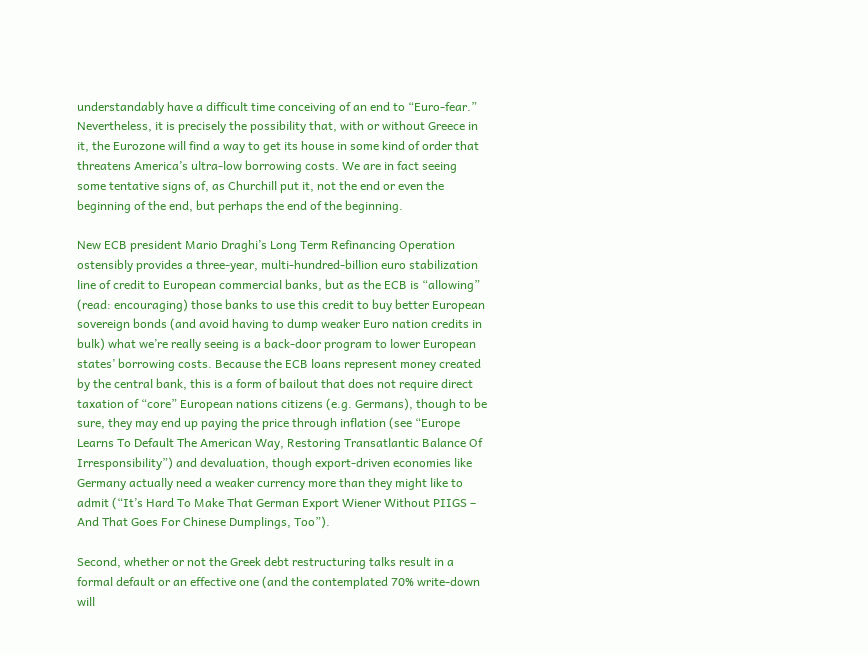understandably have a difficult time conceiving of an end to “Euro-fear.” Nevertheless, it is precisely the possibility that, with or without Greece in it, the Eurozone will find a way to get its house in some kind of order that threatens America’s ultra-low borrowing costs. We are in fact seeing some tentative signs of, as Churchill put it, not the end or even the beginning of the end, but perhaps the end of the beginning.

New ECB president Mario Draghi’s Long Term Refinancing Operation ostensibly provides a three-year, multi-hundred-billion euro stabilization line of credit to European commercial banks, but as the ECB is “allowing” (read: encouraging) those banks to use this credit to buy better European sovereign bonds (and avoid having to dump weaker Euro nation credits in bulk) what we’re really seeing is a back-door program to lower European states’ borrowing costs. Because the ECB loans represent money created by the central bank, this is a form of bailout that does not require direct taxation of “core” European nations citizens (e.g. Germans), though to be sure, they may end up paying the price through inflation (see “Europe Learns To Default The American Way, Restoring Transatlantic Balance Of Irresponsibility”) and devaluation, though export-driven economies like Germany actually need a weaker currency more than they might like to admit (“It’s Hard To Make That German Export Wiener Without PIIGS – And That Goes For Chinese Dumplings, Too”).

Second, whether or not the Greek debt restructuring talks result in a formal default or an effective one (and the contemplated 70% write-down will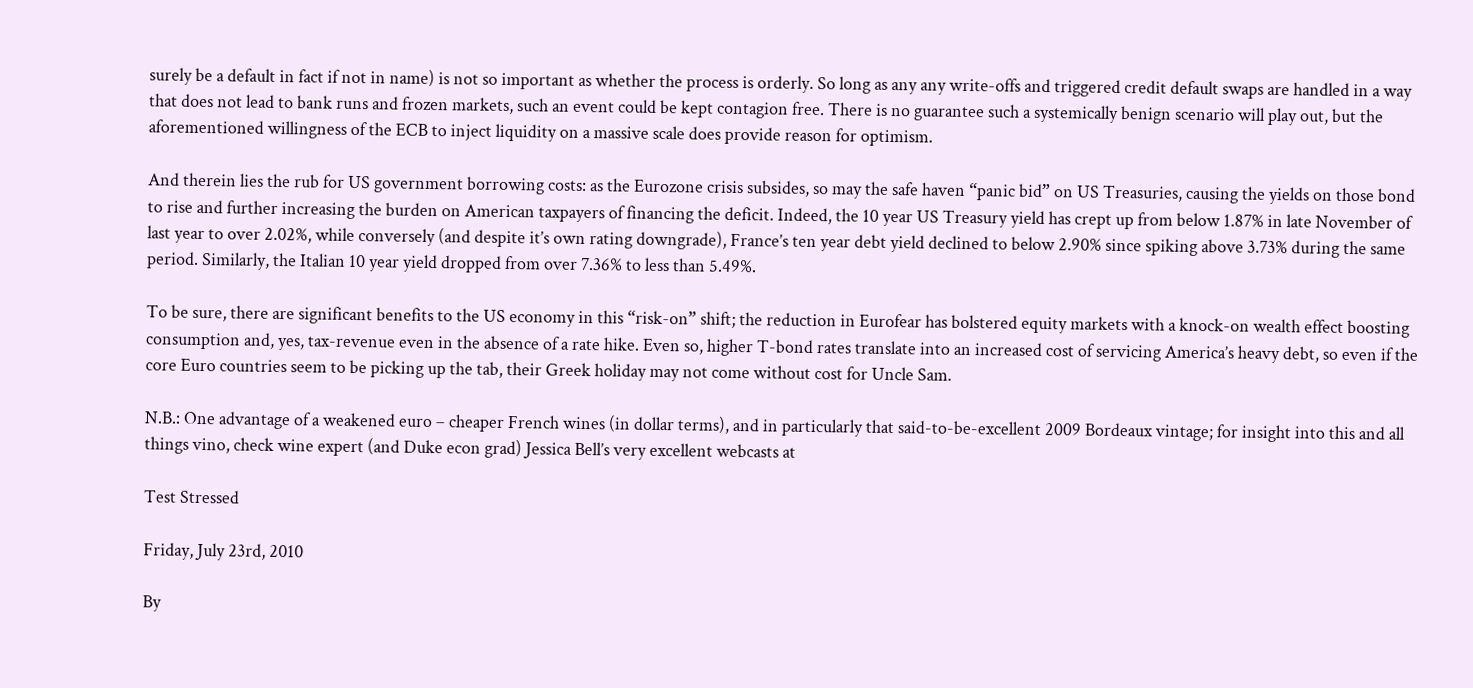surely be a default in fact if not in name) is not so important as whether the process is orderly. So long as any any write-offs and triggered credit default swaps are handled in a way that does not lead to bank runs and frozen markets, such an event could be kept contagion free. There is no guarantee such a systemically benign scenario will play out, but the aforementioned willingness of the ECB to inject liquidity on a massive scale does provide reason for optimism.

And therein lies the rub for US government borrowing costs: as the Eurozone crisis subsides, so may the safe haven “panic bid” on US Treasuries, causing the yields on those bond to rise and further increasing the burden on American taxpayers of financing the deficit. Indeed, the 10 year US Treasury yield has crept up from below 1.87% in late November of last year to over 2.02%, while conversely (and despite it’s own rating downgrade), France’s ten year debt yield declined to below 2.90% since spiking above 3.73% during the same period. Similarly, the Italian 10 year yield dropped from over 7.36% to less than 5.49%.

To be sure, there are significant benefits to the US economy in this “risk-on” shift; the reduction in Eurofear has bolstered equity markets with a knock-on wealth effect boosting consumption and, yes, tax-revenue even in the absence of a rate hike. Even so, higher T-bond rates translate into an increased cost of servicing America’s heavy debt, so even if the core Euro countries seem to be picking up the tab, their Greek holiday may not come without cost for Uncle Sam.

N.B.: One advantage of a weakened euro – cheaper French wines (in dollar terms), and in particularly that said-to-be-excellent 2009 Bordeaux vintage; for insight into this and all things vino, check wine expert (and Duke econ grad) Jessica Bell’s very excellent webcasts at

Test Stressed

Friday, July 23rd, 2010

By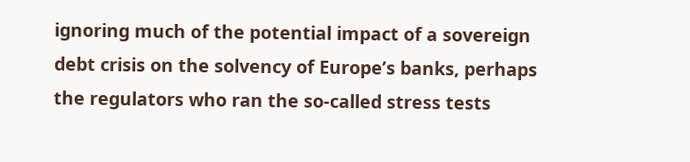ignoring much of the potential impact of a sovereign debt crisis on the solvency of Europe’s banks, perhaps the regulators who ran the so-called stress tests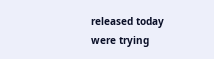released today were trying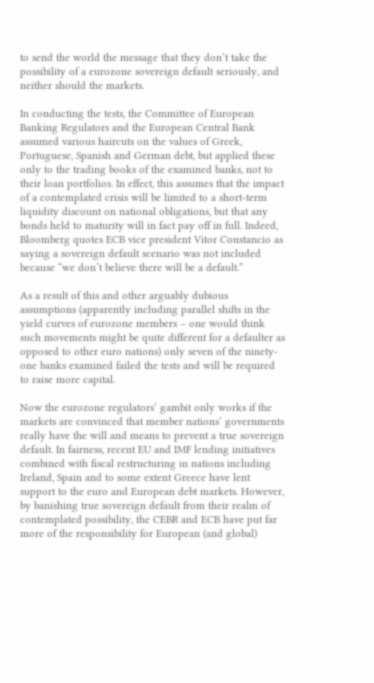to send the world the message that they don’t take the possibility of a eurozone sovereign default seriously, and neither should the markets.

In conducting the tests, the Committee of European Banking Regulators and the European Central Bank assumed various haircuts on the values of Greek, Portuguese, Spanish and German debt, but applied these only to the trading books of the examined banks, not to their loan portfolios. In effect, this assumes that the impact of a contemplated crisis will be limited to a short-term liquidity discount on national obligations, but that any bonds held to maturity will in fact pay off in full. Indeed, Bloomberg quotes ECB vice president Vitor Constancio as saying a sovereign default scenario was not included because “we don’t believe there will be a default.”

As a result of this and other arguably dubious assumptions (apparently including parallel shifts in the yield curves of eurozone members – one would think such movements might be quite different for a defaulter as opposed to other euro nations) only seven of the ninety-one banks examined failed the tests and will be required to raise more capital.

Now the eurozone regulators’ gambit only works if the markets are convinced that member nations’ governments really have the will and means to prevent a true sovereign default. In fairness, recent EU and IMF lending initiatives combined with fiscal restructuring in nations including Ireland, Spain and to some extent Greece have lent support to the euro and European debt markets. However, by banishing true sovereign default from their realm of contemplated possibility, the CEBR and ECB have put far more of the responsibility for European (and global)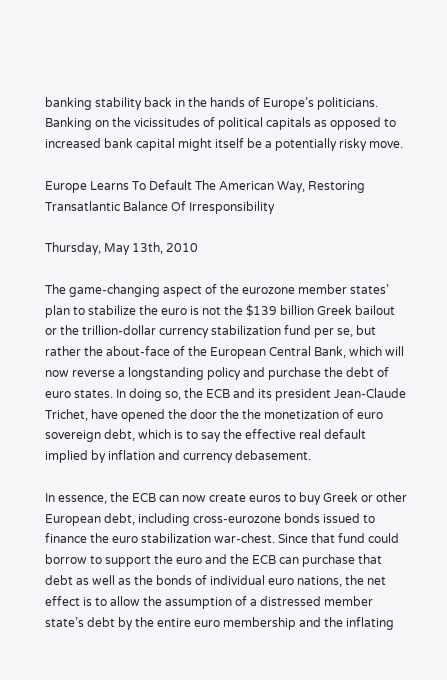banking stability back in the hands of Europe’s politicians. Banking on the vicissitudes of political capitals as opposed to increased bank capital might itself be a potentially risky move.

Europe Learns To Default The American Way, Restoring Transatlantic Balance Of Irresponsibility

Thursday, May 13th, 2010

The game-changing aspect of the eurozone member states’ plan to stabilize the euro is not the $139 billion Greek bailout or the trillion-dollar currency stabilization fund per se, but rather the about-face of the European Central Bank, which will now reverse a longstanding policy and purchase the debt of euro states. In doing so, the ECB and its president Jean-Claude Trichet, have opened the door the the monetization of euro sovereign debt, which is to say the effective real default implied by inflation and currency debasement.

In essence, the ECB can now create euros to buy Greek or other European debt, including cross-eurozone bonds issued to finance the euro stabilization war-chest. Since that fund could borrow to support the euro and the ECB can purchase that debt as well as the bonds of individual euro nations, the net effect is to allow the assumption of a distressed member state’s debt by the entire euro membership and the inflating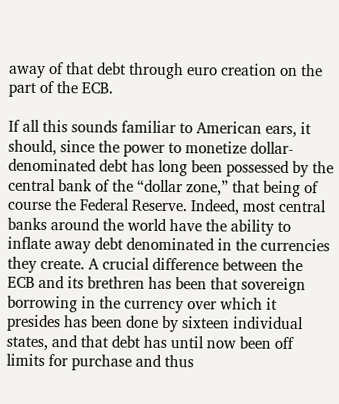away of that debt through euro creation on the part of the ECB.

If all this sounds familiar to American ears, it should, since the power to monetize dollar-denominated debt has long been possessed by the central bank of the “dollar zone,” that being of course the Federal Reserve. Indeed, most central banks around the world have the ability to inflate away debt denominated in the currencies they create. A crucial difference between the ECB and its brethren has been that sovereign borrowing in the currency over which it presides has been done by sixteen individual states, and that debt has until now been off limits for purchase and thus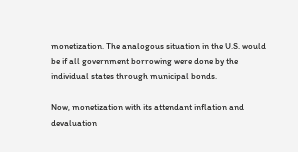monetization. The analogous situation in the U.S. would be if all government borrowing were done by the individual states through municipal bonds.

Now, monetization with its attendant inflation and devaluation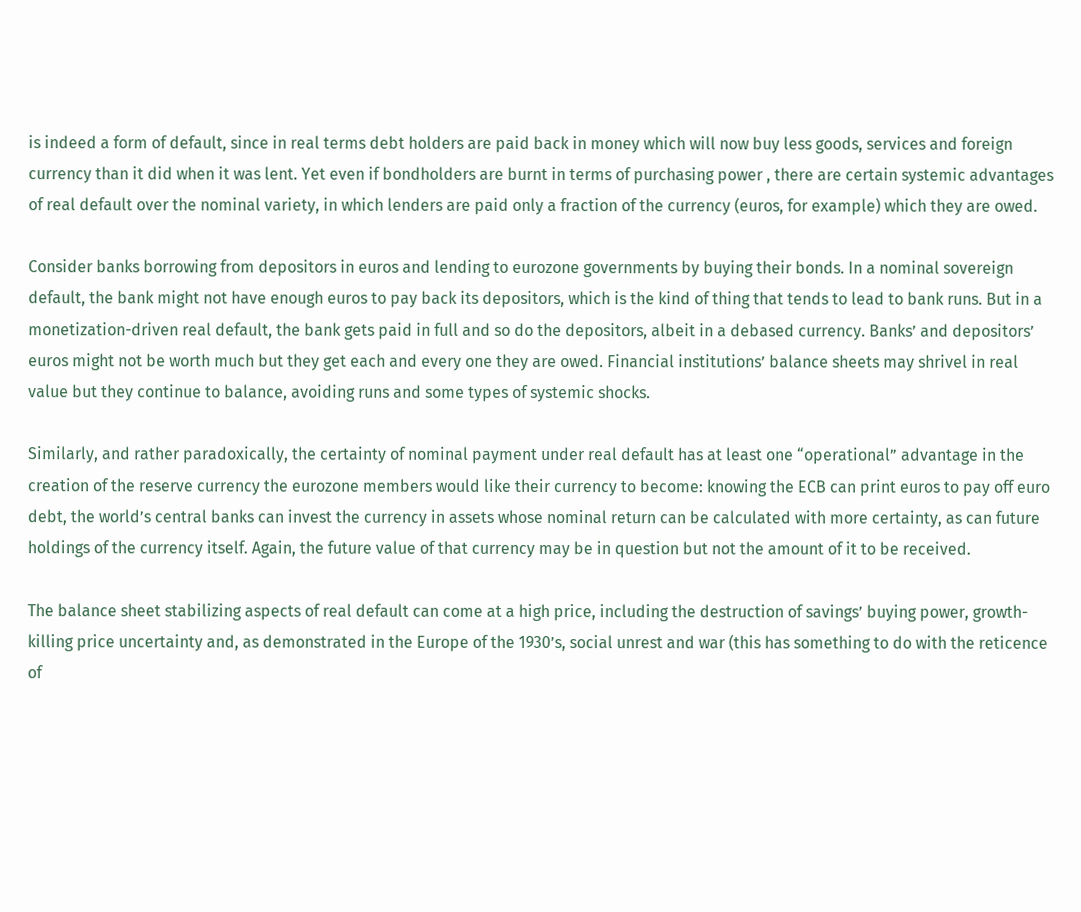is indeed a form of default, since in real terms debt holders are paid back in money which will now buy less goods, services and foreign currency than it did when it was lent. Yet even if bondholders are burnt in terms of purchasing power , there are certain systemic advantages of real default over the nominal variety, in which lenders are paid only a fraction of the currency (euros, for example) which they are owed.

Consider banks borrowing from depositors in euros and lending to eurozone governments by buying their bonds. In a nominal sovereign default, the bank might not have enough euros to pay back its depositors, which is the kind of thing that tends to lead to bank runs. But in a monetization-driven real default, the bank gets paid in full and so do the depositors, albeit in a debased currency. Banks’ and depositors’ euros might not be worth much but they get each and every one they are owed. Financial institutions’ balance sheets may shrivel in real value but they continue to balance, avoiding runs and some types of systemic shocks.

Similarly, and rather paradoxically, the certainty of nominal payment under real default has at least one “operational” advantage in the creation of the reserve currency the eurozone members would like their currency to become: knowing the ECB can print euros to pay off euro debt, the world’s central banks can invest the currency in assets whose nominal return can be calculated with more certainty, as can future holdings of the currency itself. Again, the future value of that currency may be in question but not the amount of it to be received.

The balance sheet stabilizing aspects of real default can come at a high price, including the destruction of savings’ buying power, growth-killing price uncertainty and, as demonstrated in the Europe of the 1930’s, social unrest and war (this has something to do with the reticence of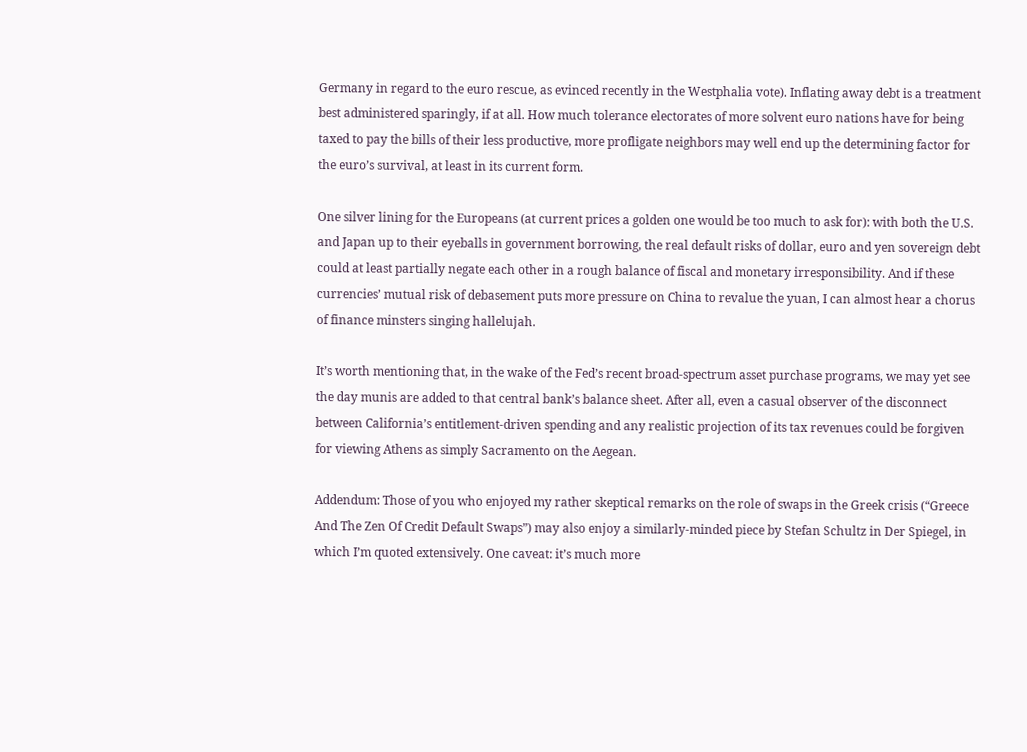Germany in regard to the euro rescue, as evinced recently in the Westphalia vote). Inflating away debt is a treatment best administered sparingly, if at all. How much tolerance electorates of more solvent euro nations have for being taxed to pay the bills of their less productive, more profligate neighbors may well end up the determining factor for the euro’s survival, at least in its current form.

One silver lining for the Europeans (at current prices a golden one would be too much to ask for): with both the U.S. and Japan up to their eyeballs in government borrowing, the real default risks of dollar, euro and yen sovereign debt could at least partially negate each other in a rough balance of fiscal and monetary irresponsibility. And if these currencies’ mutual risk of debasement puts more pressure on China to revalue the yuan, I can almost hear a chorus of finance minsters singing hallelujah.

It’s worth mentioning that, in the wake of the Fed’s recent broad-spectrum asset purchase programs, we may yet see the day munis are added to that central bank’s balance sheet. After all, even a casual observer of the disconnect between California’s entitlement-driven spending and any realistic projection of its tax revenues could be forgiven for viewing Athens as simply Sacramento on the Aegean.

Addendum: Those of you who enjoyed my rather skeptical remarks on the role of swaps in the Greek crisis (“Greece And The Zen Of Credit Default Swaps”) may also enjoy a similarly-minded piece by Stefan Schultz in Der Spiegel, in which I’m quoted extensively. One caveat: it’s much more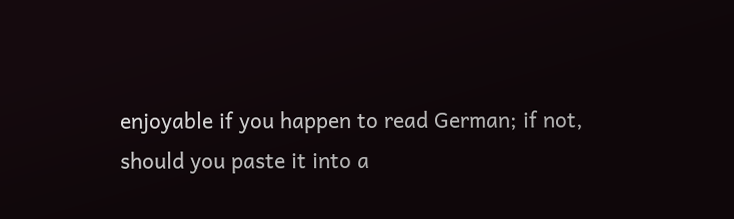enjoyable if you happen to read German; if not, should you paste it into a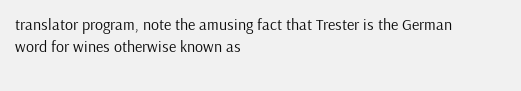translator program, note the amusing fact that Trester is the German word for wines otherwise known as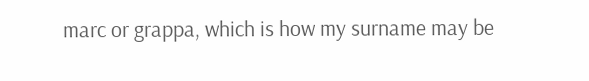marc or grappa, which is how my surname may be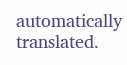automatically translated.